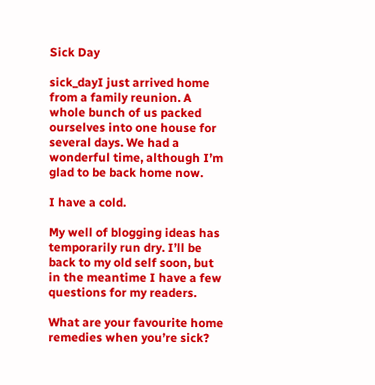Sick Day

sick_dayI just arrived home from a family reunion. A whole bunch of us packed ourselves into one house for several days. We had a wonderful time, although I’m glad to be back home now.

I have a cold.

My well of blogging ideas has temporarily run dry. I’ll be back to my old self soon, but in the meantime I have a few questions for my readers.

What are your favourite home remedies when you’re sick?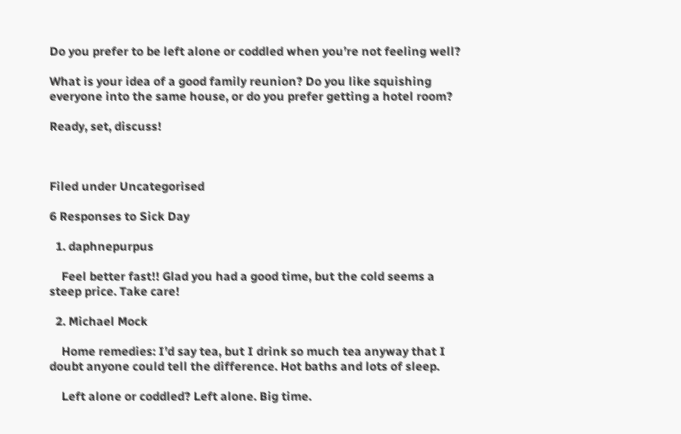Do you prefer to be left alone or coddled when you’re not feeling well?

What is your idea of a good family reunion? Do you like squishing everyone into the same house, or do you prefer getting a hotel room?

Ready, set, discuss!



Filed under Uncategorised

6 Responses to Sick Day

  1. daphnepurpus

    Feel better fast!! Glad you had a good time, but the cold seems a steep price. Take care!

  2. Michael Mock

    Home remedies: I’d say tea, but I drink so much tea anyway that I doubt anyone could tell the difference. Hot baths and lots of sleep.

    Left alone or coddled? Left alone. Big time.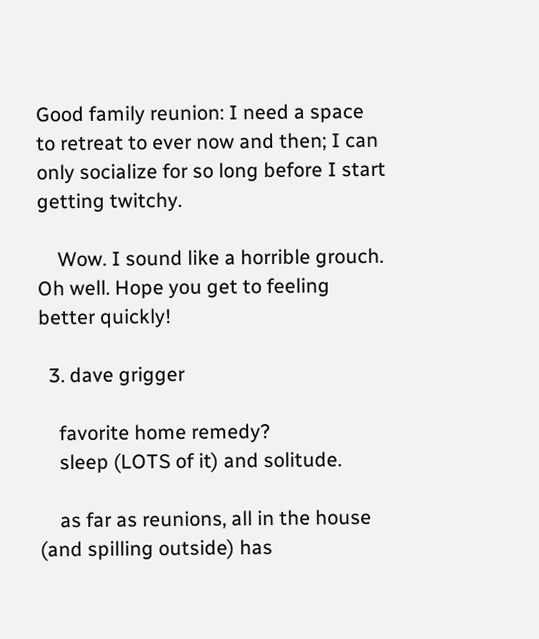Good family reunion: I need a space to retreat to ever now and then; I can only socialize for so long before I start getting twitchy.

    Wow. I sound like a horrible grouch. Oh well. Hope you get to feeling better quickly!

  3. dave grigger

    favorite home remedy?
    sleep (LOTS of it) and solitude.

    as far as reunions, all in the house (and spilling outside) has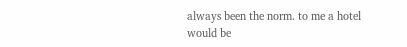always been the norm. to me a hotel would be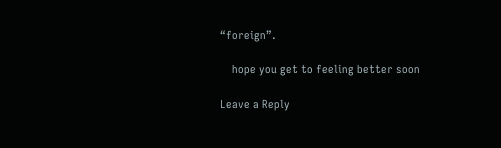“foreign”.

    hope you get to feeling better soon

Leave a Reply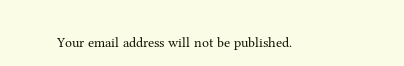Your email address will not be published.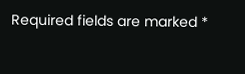Required fields are marked *